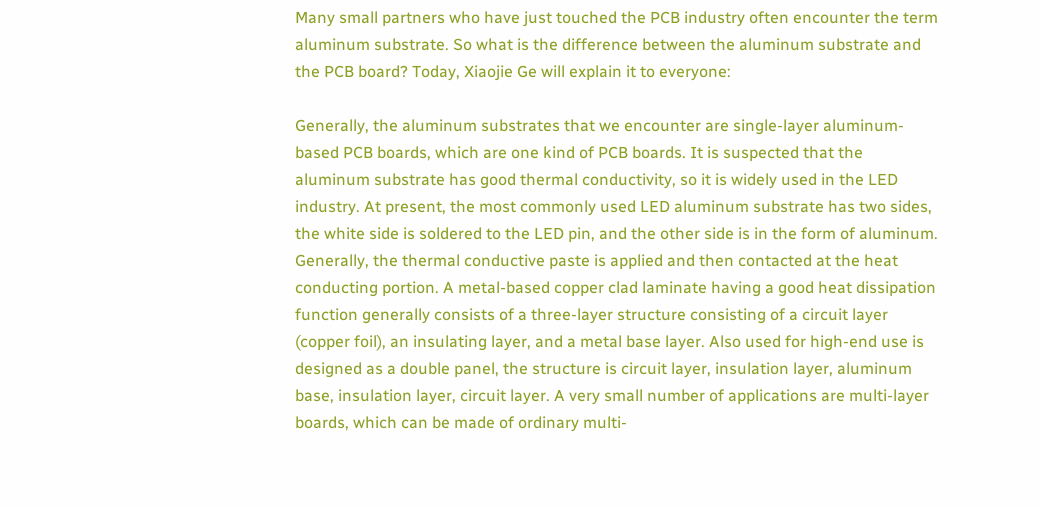Many small partners who have just touched the PCB industry often encounter the term aluminum substrate. So what is the difference between the aluminum substrate and the PCB board? Today, Xiaojie Ge will explain it to everyone:

Generally, the aluminum substrates that we encounter are single-layer aluminum-based PCB boards, which are one kind of PCB boards. It is suspected that the aluminum substrate has good thermal conductivity, so it is widely used in the LED industry. At present, the most commonly used LED aluminum substrate has two sides, the white side is soldered to the LED pin, and the other side is in the form of aluminum. Generally, the thermal conductive paste is applied and then contacted at the heat conducting portion. A metal-based copper clad laminate having a good heat dissipation function generally consists of a three-layer structure consisting of a circuit layer (copper foil), an insulating layer, and a metal base layer. Also used for high-end use is designed as a double panel, the structure is circuit layer, insulation layer, aluminum base, insulation layer, circuit layer. A very small number of applications are multi-layer boards, which can be made of ordinary multi-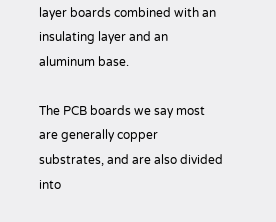layer boards combined with an insulating layer and an aluminum base.

The PCB boards we say most are generally copper substrates, and are also divided into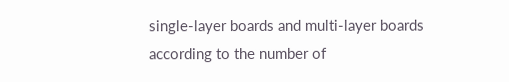single-layer boards and multi-layer boards according to the number of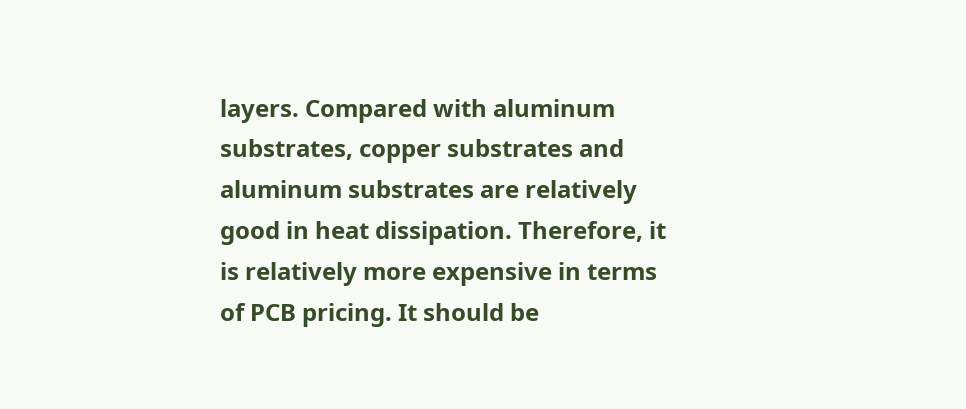layers. Compared with aluminum substrates, copper substrates and aluminum substrates are relatively good in heat dissipation. Therefore, it is relatively more expensive in terms of PCB pricing. It should be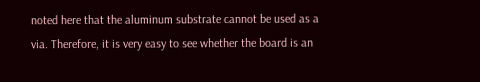noted here that the aluminum substrate cannot be used as a via. Therefore, it is very easy to see whether the board is an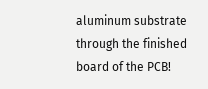aluminum substrate through the finished board of the PCB!